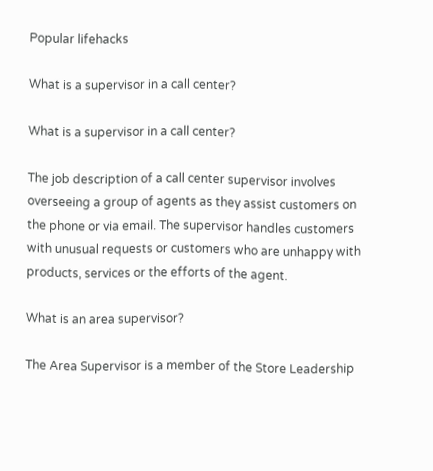Popular lifehacks

What is a supervisor in a call center?

What is a supervisor in a call center?

The job description of a call center supervisor involves overseeing a group of agents as they assist customers on the phone or via email. The supervisor handles customers with unusual requests or customers who are unhappy with products, services or the efforts of the agent.

What is an area supervisor?

The Area Supervisor is a member of the Store Leadership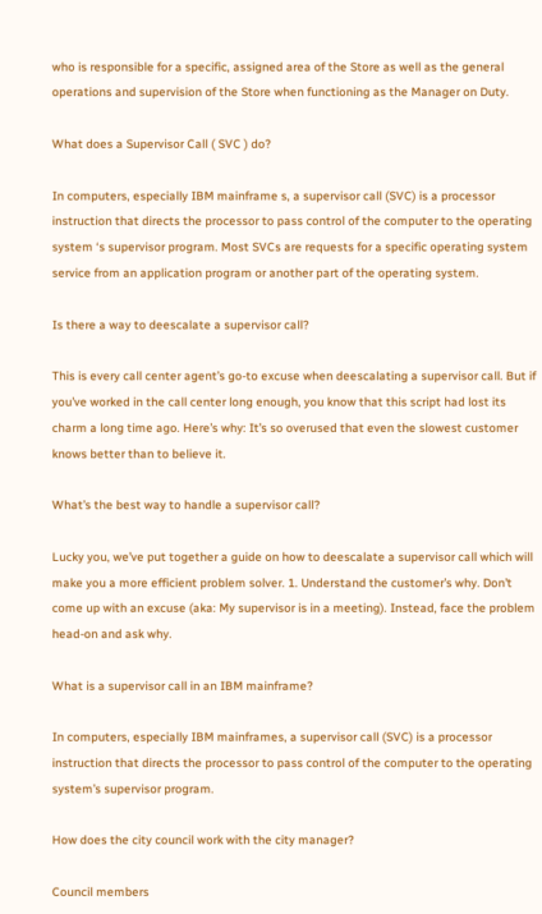who is responsible for a specific, assigned area of the Store as well as the general operations and supervision of the Store when functioning as the Manager on Duty.

What does a Supervisor Call ( SVC ) do?

In computers, especially IBM mainframe s, a supervisor call (SVC) is a processor instruction that directs the processor to pass control of the computer to the operating system ‘s supervisor program. Most SVCs are requests for a specific operating system service from an application program or another part of the operating system.

Is there a way to deescalate a supervisor call?

This is every call center agent’s go-to excuse when deescalating a supervisor call. But if you’ve worked in the call center long enough, you know that this script had lost its charm a long time ago. Here’s why: It’s so overused that even the slowest customer knows better than to believe it.

What’s the best way to handle a supervisor call?

Lucky you, we’ve put together a guide on how to deescalate a supervisor call which will make you a more efficient problem solver. 1. Understand the customer’s why. Don’t come up with an excuse (aka: My supervisor is in a meeting). Instead, face the problem head-on and ask why.

What is a supervisor call in an IBM mainframe?

In computers, especially IBM mainframes, a supervisor call (SVC) is a processor instruction that directs the processor to pass control of the computer to the operating system’s supervisor program.

How does the city council work with the city manager?

Council members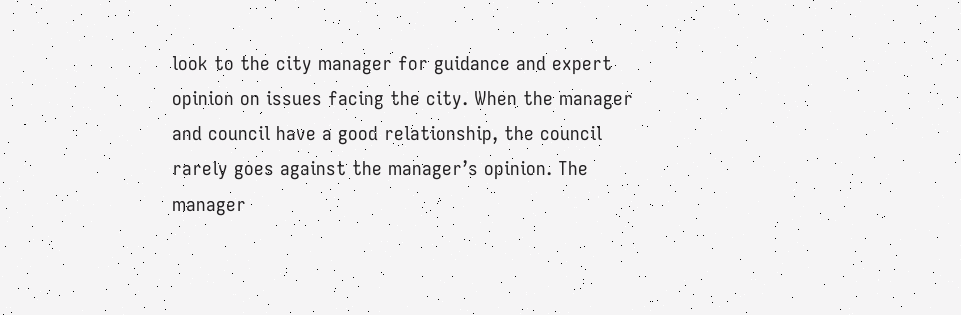look to the city manager for guidance and expert opinion on issues facing the city. When the manager and council have a good relationship, the council rarely goes against the manager’s opinion. The manager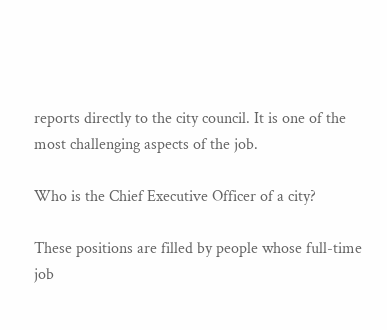reports directly to the city council. It is one of the most challenging aspects of the job.

Who is the Chief Executive Officer of a city?

These positions are filled by people whose full-time job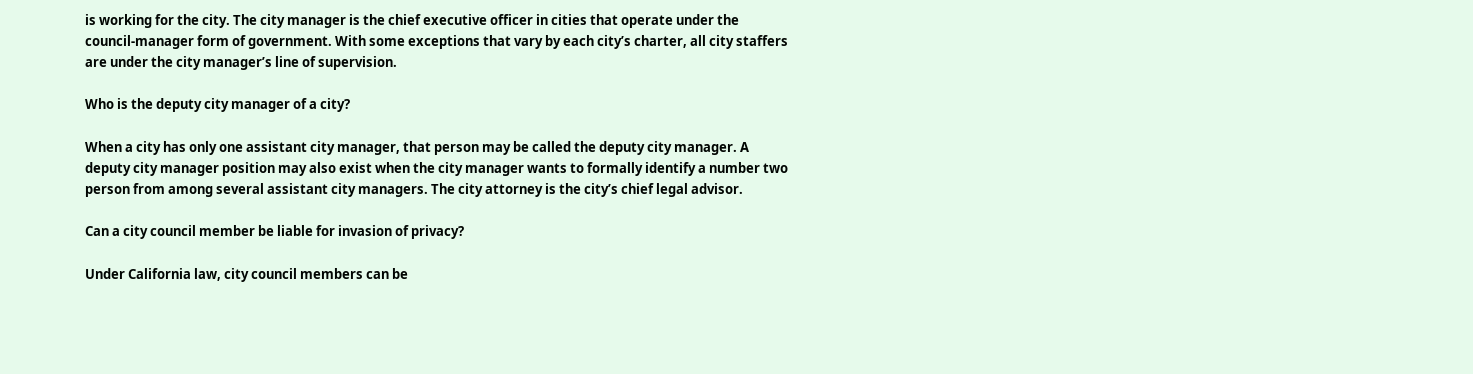is working for the city. The city manager is the chief executive officer in cities that operate under the council-manager form of government. With some exceptions that vary by each city’s charter, all city staffers are under the city manager’s line of supervision.

Who is the deputy city manager of a city?

When a city has only one assistant city manager, that person may be called the deputy city manager. A deputy city manager position may also exist when the city manager wants to formally identify a number two person from among several assistant city managers. The city attorney is the city’s chief legal advisor.

Can a city council member be liable for invasion of privacy?

Under California law, city council members can be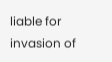liable for invasion of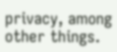privacy, among other things.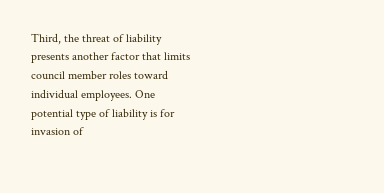Third, the threat of liability presents another factor that limits council member roles toward individual employees. One potential type of liability is for invasion of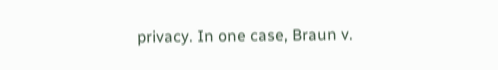privacy. In one case, Braun v.